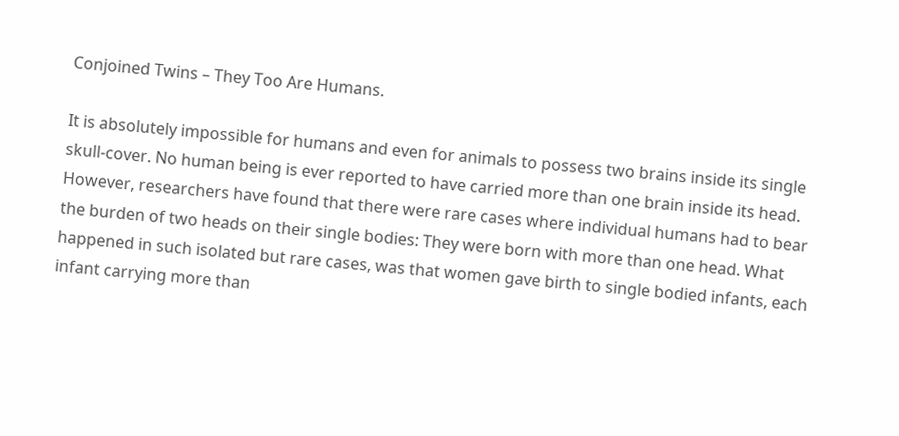Conjoined Twins – They Too Are Humans.

It is absolutely impossible for humans and even for animals to possess two brains inside its single skull-cover. No human being is ever reported to have carried more than one brain inside its head. However, researchers have found that there were rare cases where individual humans had to bear the burden of two heads on their single bodies: They were born with more than one head. What happened in such isolated but rare cases, was that women gave birth to single bodied infants, each infant carrying more than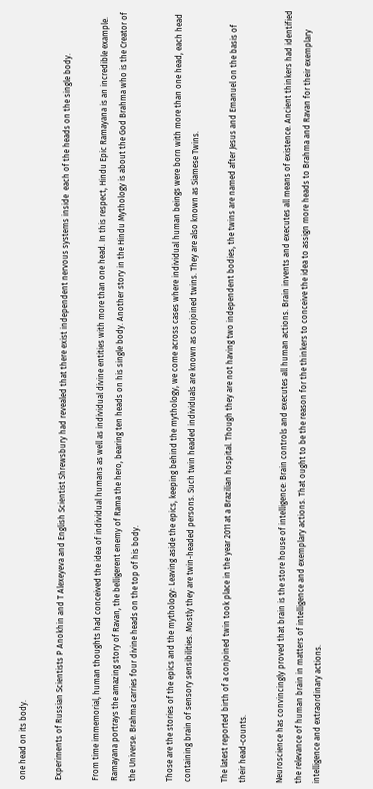one head on its body.

Experiments of Russian Scientists P Anokhin and T Alexeyeva and English Scientist Shrewsbury had revealed that there exist independent nervous systems inside  each of the heads on the single body.

From time immemorial, human thoughts had conceived the idea of individual humans as well as individual divine entities with more than one head. In this respect, Hindu Epic Ramayana is an incredible example. Ramayana portrays the amazing story of Ravan, the belligerent enemy of Rama the hero, bearing ten heads on his single body. Another story in the Hindu Mythology is about the God Brahma who is the Creator of the Universe. Brahma carries four divine heads on the top of his body.

Those are the stories of the epics and the mythology: Leaving aside the epics, keeping behind the mythology, we come across cases where individual human beings were born with more than one head, each head containing brain of sensory sensibilities. Mostly they are twin-headed persons. Such twin headed individuals are known as conjoined twins. They are also known as Siamese Twins.

The latest reported birth of a conjoined twin took place in the year 2011 at a Brazilian hospital. Though they are not having two independent bodies, the twins are named after Jesus and Emanuel on the basis of their head-counts.

Neuroscience has convincingly proved that brain is the store house of intelligence: Brain controls and executes all human actions. Brain invents and executes all means of existence. Ancient thinkers had identified the relevance of human brain in matters of intelligence and exemplary actions. That ought to be the reason for the thinkers to conceive the idea to assign more heads to Brahma and Ravan for their exemplary intelligence and extraordinary actions.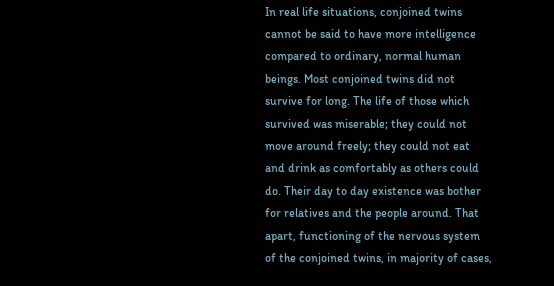In real life situations, conjoined twins cannot be said to have more intelligence compared to ordinary, normal human beings. Most conjoined twins did not survive for long. The life of those which survived was miserable; they could not move around freely; they could not eat and drink as comfortably as others could do. Their day to day existence was bother for relatives and the people around. That apart, functioning of the nervous system of the conjoined twins, in majority of cases,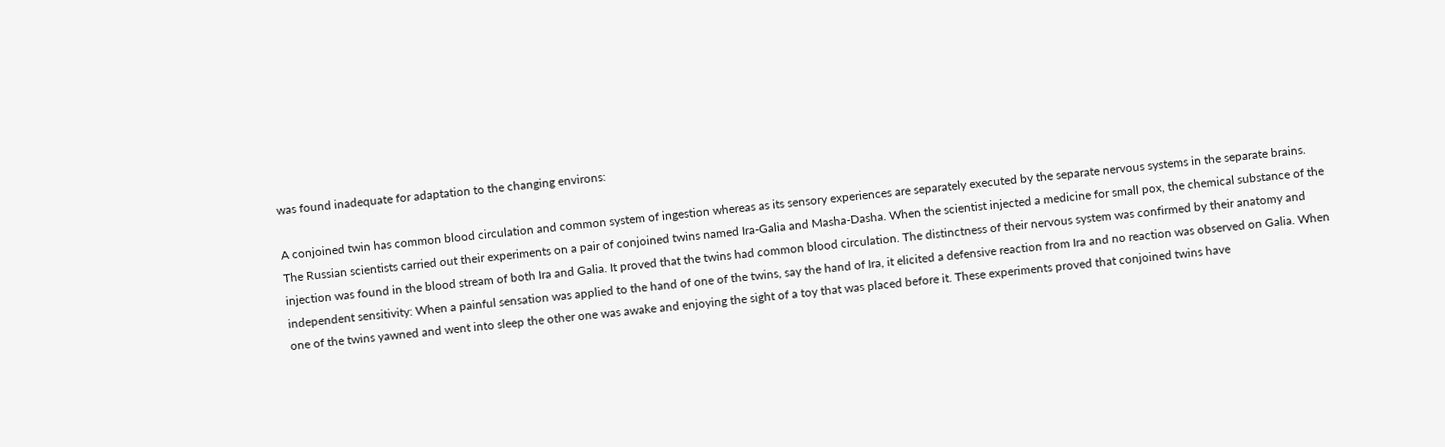was found inadequate for adaptation to the changing environs:

A conjoined twin has common blood circulation and common system of ingestion whereas as its sensory experiences are separately executed by the separate nervous systems in the separate brains. The Russian scientists carried out their experiments on a pair of conjoined twins named Ira-Galia and Masha-Dasha. When the scientist injected a medicine for small pox, the chemical substance of the injection was found in the blood stream of both Ira and Galia. It proved that the twins had common blood circulation. The distinctness of their nervous system was confirmed by their anatomy and independent sensitivity: When a painful sensation was applied to the hand of one of the twins, say the hand of Ira, it elicited a defensive reaction from Ira and no reaction was observed on Galia. When one of the twins yawned and went into sleep the other one was awake and enjoying the sight of a toy that was placed before it. These experiments proved that conjoined twins have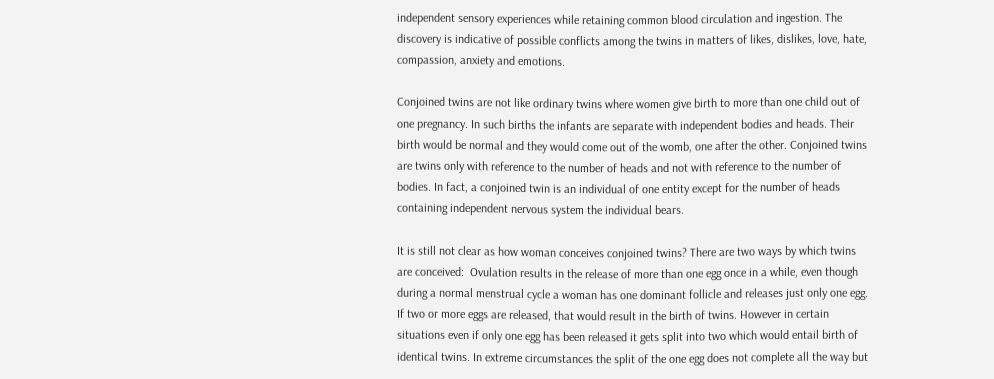independent sensory experiences while retaining common blood circulation and ingestion. The discovery is indicative of possible conflicts among the twins in matters of likes, dislikes, love, hate, compassion, anxiety and emotions.

Conjoined twins are not like ordinary twins where women give birth to more than one child out of one pregnancy. In such births the infants are separate with independent bodies and heads. Their birth would be normal and they would come out of the womb, one after the other. Conjoined twins are twins only with reference to the number of heads and not with reference to the number of bodies. In fact, a conjoined twin is an individual of one entity except for the number of heads containing independent nervous system the individual bears.

It is still not clear as how woman conceives conjoined twins? There are two ways by which twins are conceived:  Ovulation results in the release of more than one egg once in a while, even though during a normal menstrual cycle a woman has one dominant follicle and releases just only one egg. If two or more eggs are released, that would result in the birth of twins. However in certain situations even if only one egg has been released it gets split into two which would entail birth of identical twins. In extreme circumstances the split of the one egg does not complete all the way but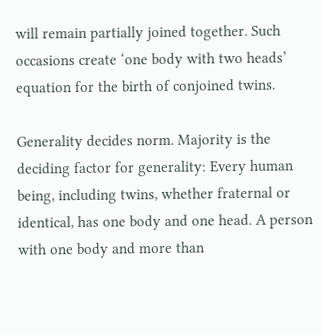will remain partially joined together. Such occasions create ‘one body with two heads’ equation for the birth of conjoined twins.

Generality decides norm. Majority is the deciding factor for generality: Every human being, including twins, whether fraternal or identical, has one body and one head. A person with one body and more than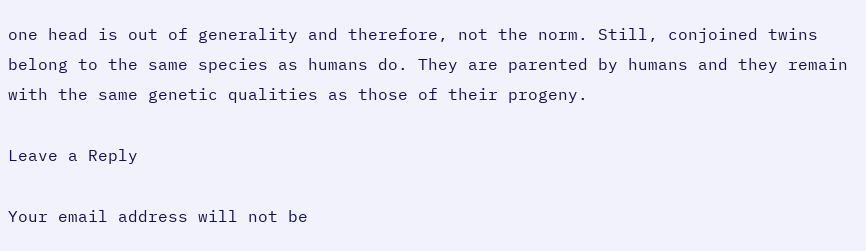one head is out of generality and therefore, not the norm. Still, conjoined twins belong to the same species as humans do. They are parented by humans and they remain with the same genetic qualities as those of their progeny.

Leave a Reply

Your email address will not be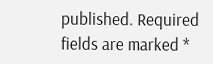published. Required fields are marked *